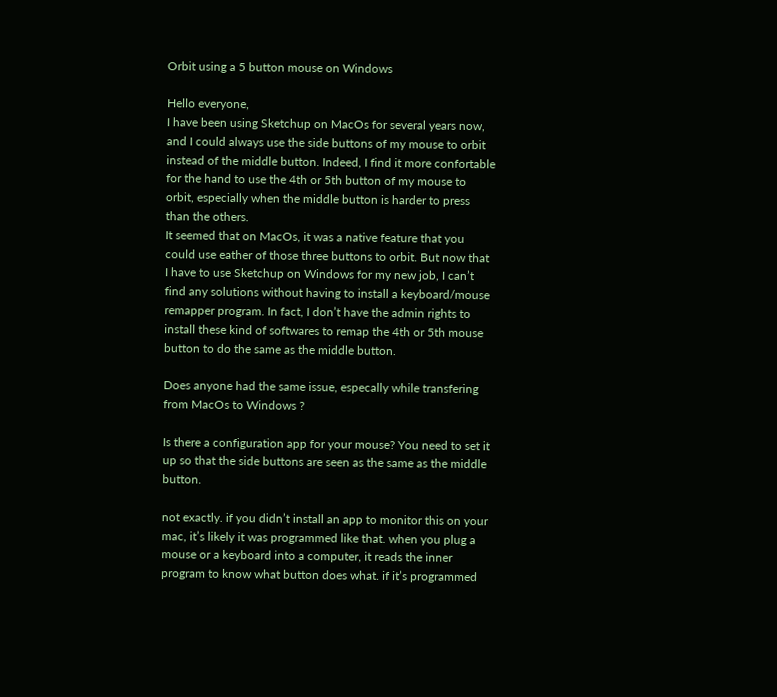Orbit using a 5 button mouse on Windows

Hello everyone,
I have been using Sketchup on MacOs for several years now, and I could always use the side buttons of my mouse to orbit instead of the middle button. Indeed, I find it more confortable for the hand to use the 4th or 5th button of my mouse to orbit, especially when the middle button is harder to press than the others.
It seemed that on MacOs, it was a native feature that you could use eather of those three buttons to orbit. But now that I have to use Sketchup on Windows for my new job, I can’t find any solutions without having to install a keyboard/mouse remapper program. In fact, I don’t have the admin rights to install these kind of softwares to remap the 4th or 5th mouse button to do the same as the middle button.

Does anyone had the same issue, especally while transfering from MacOs to Windows ?

Is there a configuration app for your mouse? You need to set it up so that the side buttons are seen as the same as the middle button.

not exactly. if you didn’t install an app to monitor this on your mac, it’s likely it was programmed like that. when you plug a mouse or a keyboard into a computer, it reads the inner program to know what button does what. if it’s programmed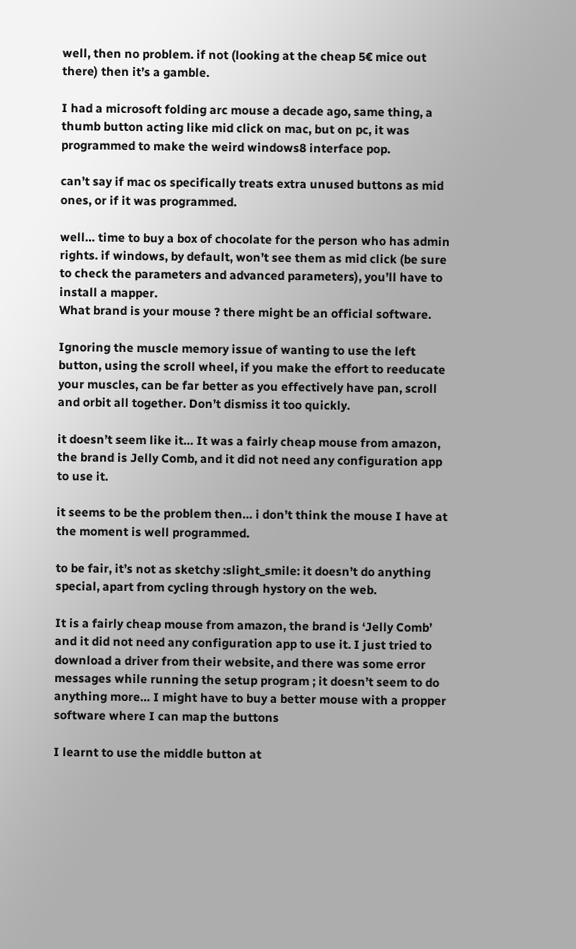well, then no problem. if not (looking at the cheap 5€ mice out there) then it’s a gamble.

I had a microsoft folding arc mouse a decade ago, same thing, a thumb button acting like mid click on mac, but on pc, it was programmed to make the weird windows8 interface pop.

can’t say if mac os specifically treats extra unused buttons as mid ones, or if it was programmed.

well… time to buy a box of chocolate for the person who has admin rights. if windows, by default, won’t see them as mid click (be sure to check the parameters and advanced parameters), you’ll have to install a mapper.
What brand is your mouse ? there might be an official software.

Ignoring the muscle memory issue of wanting to use the left button, using the scroll wheel, if you make the effort to reeducate your muscles, can be far better as you effectively have pan, scroll and orbit all together. Don’t dismiss it too quickly.

it doesn’t seem like it… It was a fairly cheap mouse from amazon, the brand is Jelly Comb, and it did not need any configuration app to use it.

it seems to be the problem then… i don’t think the mouse I have at the moment is well programmed.

to be fair, it’s not as sketchy :slight_smile: it doesn’t do anything special, apart from cycling through hystory on the web.

It is a fairly cheap mouse from amazon, the brand is ‘Jelly Comb’ and it did not need any configuration app to use it. I just tried to download a driver from their website, and there was some error messages while running the setup program ; it doesn’t seem to do anything more… I might have to buy a better mouse with a propper software where I can map the buttons

I learnt to use the middle button at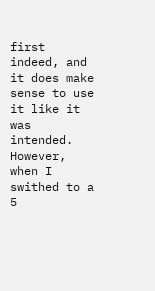first indeed, and it does make sense to use it like it was intended. However, when I swithed to a 5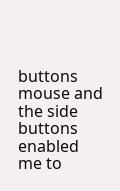buttons mouse and the side buttons enabled me to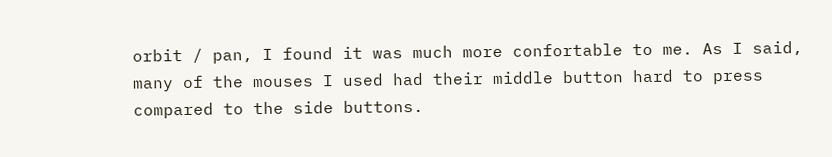orbit / pan, I found it was much more confortable to me. As I said, many of the mouses I used had their middle button hard to press compared to the side buttons.